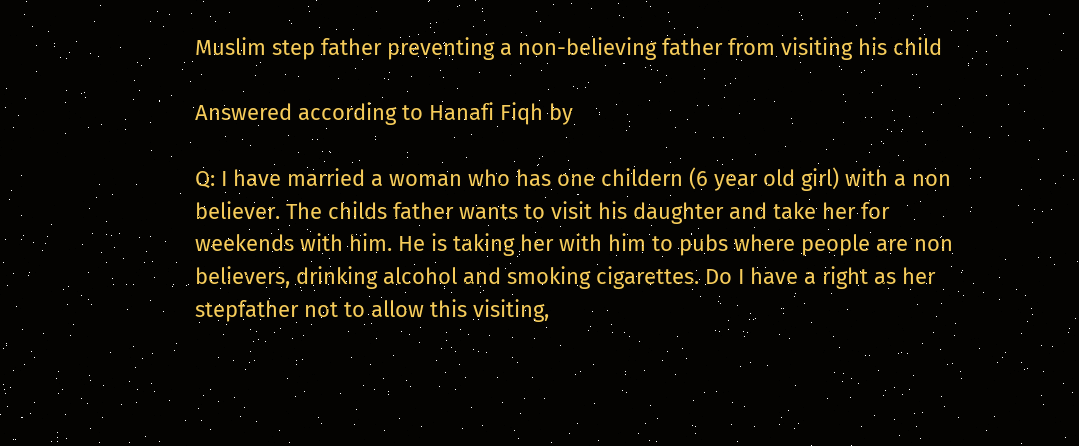Muslim step father preventing a non-believing father from visiting his child

Answered according to Hanafi Fiqh by

Q: I have married a woman who has one childern (6 year old girl) with a non believer. The childs father wants to visit his daughter and take her for weekends with him. He is taking her with him to pubs where people are non believers, drinking alcohol and smoking cigarettes. Do I have a right as her stepfather not to allow this visiting,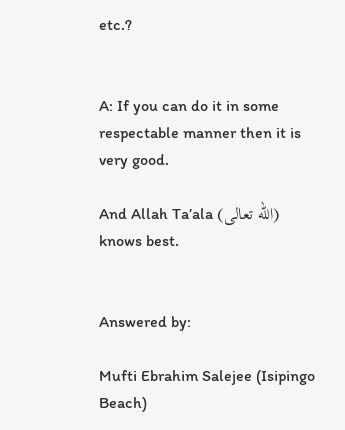etc.?


A: If you can do it in some respectable manner then it is very good.

And Allah Ta’ala (الله تعالى) knows best.


Answered by:

Mufti Ebrahim Salejee (Isipingo Beach)